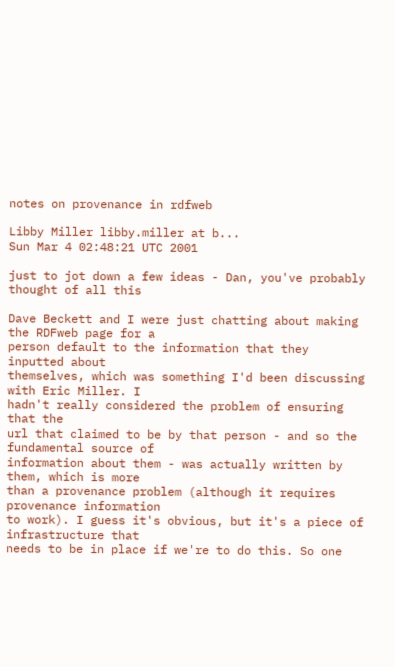notes on provenance in rdfweb

Libby Miller libby.miller at b...
Sun Mar 4 02:48:21 UTC 2001

just to jot down a few ideas - Dan, you've probably thought of all this

Dave Beckett and I were just chatting about making the RDFweb page for a
person default to the information that they inputted about
themselves, which was something I'd been discussing with Eric Miller. I
hadn't really considered the problem of ensuring that the
url that claimed to be by that person - and so the fundamental source of
information about them - was actually written by them, which is more
than a provenance problem (although it requires provenance information
to work). I guess it's obvious, but it's a piece of infrastructure that
needs to be in place if we're to do this. So one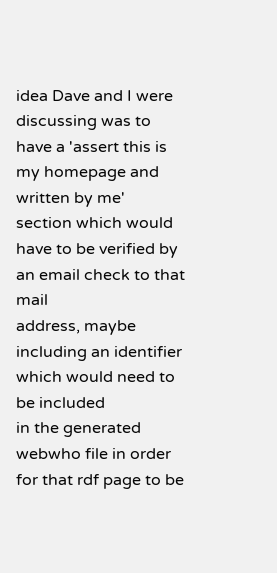idea Dave and I were
discussing was to have a 'assert this is my homepage and written by me'
section which would have to be verified by an email check to that mail
address, maybe including an identifier which would need to be included
in the generated webwho file in order for that rdf page to be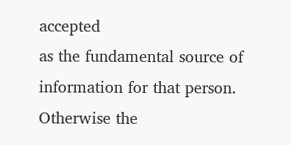accepted
as the fundamental source of information for that person. Otherwise the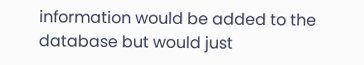information would be added to the database but would just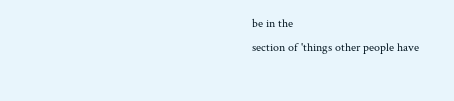be in the
section of 'things other people have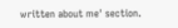written about me' section.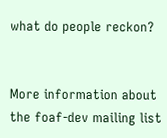what do people reckon?


More information about the foaf-dev mailing list